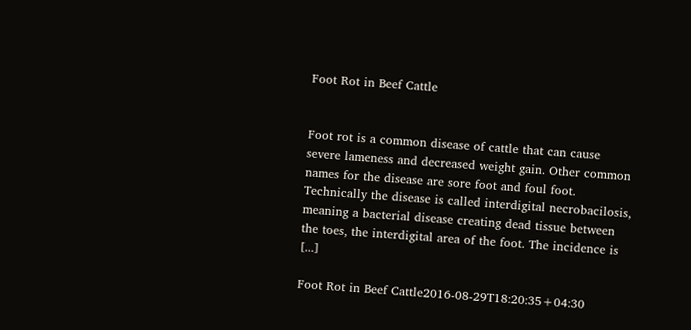Foot Rot in Beef Cattle


Foot rot is a common disease of cattle that can cause severe lameness and decreased weight gain. Other common names for the disease are sore foot and foul foot. Technically the disease is called interdigital necrobacilosis, meaning a bacterial disease creating dead tissue between the toes, the interdigital area of the foot. The incidence is [...]

Foot Rot in Beef Cattle2016-08-29T18:20:35+04:30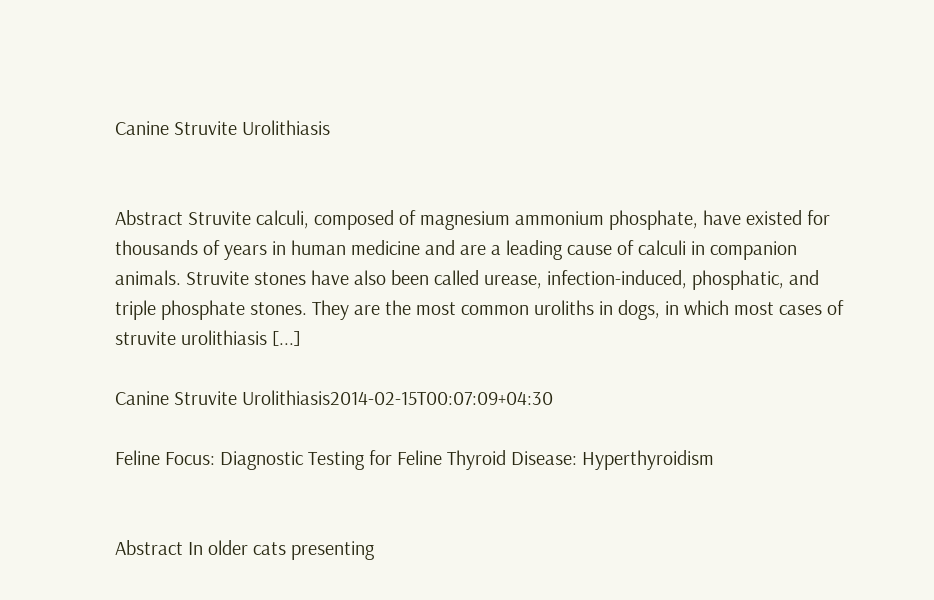Canine Struvite Urolithiasis


Abstract Struvite calculi, composed of magnesium ammonium phosphate, have existed for thousands of years in human medicine and are a leading cause of calculi in companion animals. Struvite stones have also been called urease, infection-induced, phosphatic, and triple phosphate stones. They are the most common uroliths in dogs, in which most cases of struvite urolithiasis [...]

Canine Struvite Urolithiasis2014-02-15T00:07:09+04:30

Feline Focus: Diagnostic Testing for Feline Thyroid Disease: Hyperthyroidism


Abstract In older cats presenting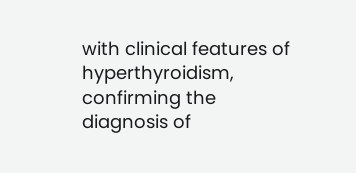with clinical features of hyperthyroidism, confirming the diagnosis of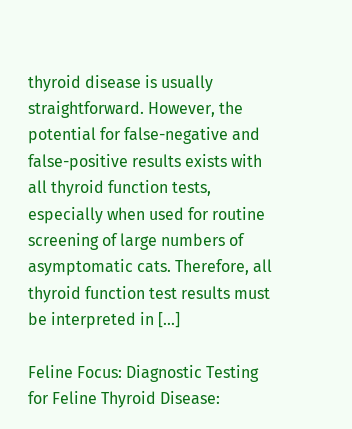thyroid disease is usually straightforward. However, the potential for false-negative and false-positive results exists with all thyroid function tests, especially when used for routine screening of large numbers of asymptomatic cats. Therefore, all thyroid function test results must be interpreted in [...]

Feline Focus: Diagnostic Testing for Feline Thyroid Disease: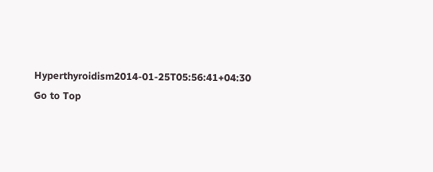Hyperthyroidism2014-01-25T05:56:41+04:30
Go to Top